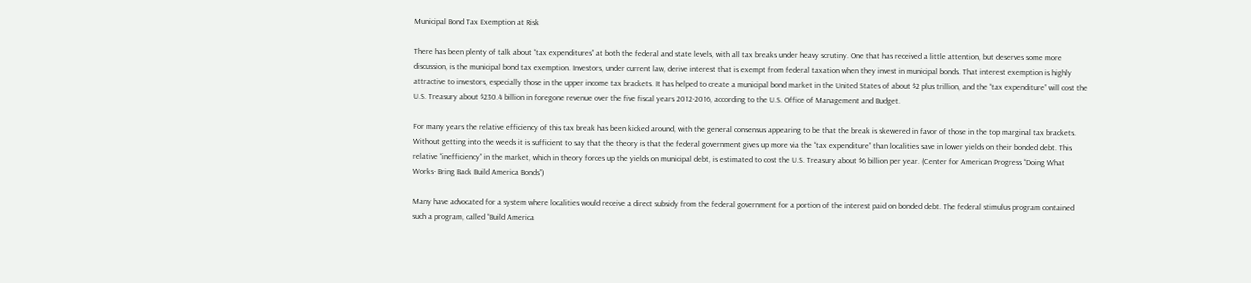Municipal Bond Tax Exemption at Risk

There has been plenty of talk about “tax expenditures” at both the federal and state levels, with all tax breaks under heavy scrutiny. One that has received a little attention, but deserves some more discussion, is the municipal bond tax exemption. Investors, under current law, derive interest that is exempt from federal taxation when they invest in municipal bonds. That interest exemption is highly attractive to investors, especially those in the upper income tax brackets. It has helped to create a municipal bond market in the United States of about $2 plus trillion, and the “tax expenditure” will cost the U.S. Treasury about $230.4 billion in foregone revenue over the five fiscal years 2012-2016, according to the U.S. Office of Management and Budget.

For many years the relative efficiency of this tax break has been kicked around, with the general consensus appearing to be that the break is skewered in favor of those in the top marginal tax brackets. Without getting into the weeds it is sufficient to say that the theory is that the federal government gives up more via the “tax expenditure” than localities save in lower yields on their bonded debt. This relative “inefficiency” in the market, which in theory forces up the yields on municipal debt, is estimated to cost the U.S. Treasury about $6 billion per year. (Center for American Progress “Doing What Works- Bring Back Build America Bonds”)

Many have advocated for a system where localities would receive a direct subsidy from the federal government for a portion of the interest paid on bonded debt. The federal stimulus program contained such a program, called “Build America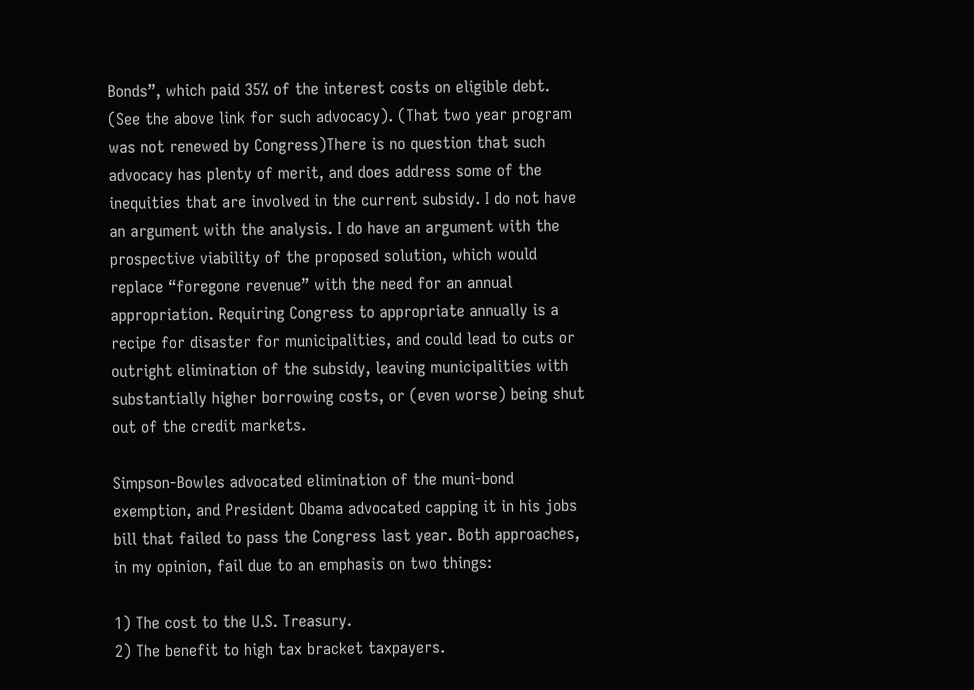Bonds”, which paid 35% of the interest costs on eligible debt. (See the above link for such advocacy). (That two year program was not renewed by Congress)There is no question that such advocacy has plenty of merit, and does address some of the inequities that are involved in the current subsidy. I do not have an argument with the analysis. I do have an argument with the prospective viability of the proposed solution, which would replace “foregone revenue” with the need for an annual appropriation. Requiring Congress to appropriate annually is a recipe for disaster for municipalities, and could lead to cuts or outright elimination of the subsidy, leaving municipalities with substantially higher borrowing costs, or (even worse) being shut out of the credit markets.

Simpson-Bowles advocated elimination of the muni-bond exemption, and President Obama advocated capping it in his jobs bill that failed to pass the Congress last year. Both approaches, in my opinion, fail due to an emphasis on two things:

1) The cost to the U.S. Treasury.
2) The benefit to high tax bracket taxpayers.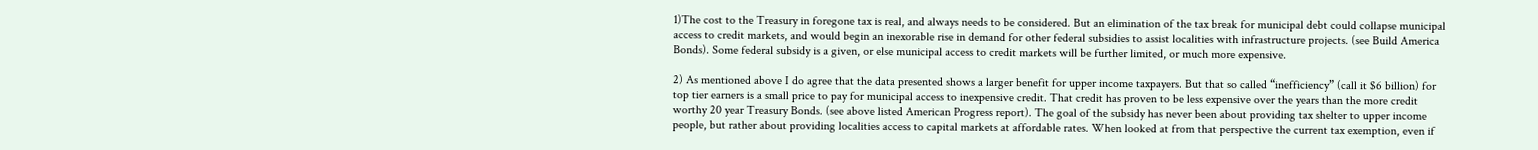1)The cost to the Treasury in foregone tax is real, and always needs to be considered. But an elimination of the tax break for municipal debt could collapse municipal access to credit markets, and would begin an inexorable rise in demand for other federal subsidies to assist localities with infrastructure projects. (see Build America Bonds). Some federal subsidy is a given, or else municipal access to credit markets will be further limited, or much more expensive.

2) As mentioned above I do agree that the data presented shows a larger benefit for upper income taxpayers. But that so called “inefficiency” (call it $6 billion) for top tier earners is a small price to pay for municipal access to inexpensive credit. That credit has proven to be less expensive over the years than the more credit worthy 20 year Treasury Bonds. (see above listed American Progress report). The goal of the subsidy has never been about providing tax shelter to upper income people, but rather about providing localities access to capital markets at affordable rates. When looked at from that perspective the current tax exemption, even if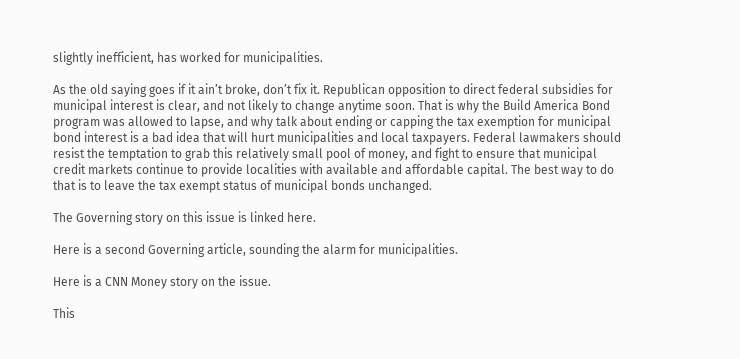slightly inefficient, has worked for municipalities.

As the old saying goes if it ain’t broke, don’t fix it. Republican opposition to direct federal subsidies for municipal interest is clear, and not likely to change anytime soon. That is why the Build America Bond program was allowed to lapse, and why talk about ending or capping the tax exemption for municipal bond interest is a bad idea that will hurt municipalities and local taxpayers. Federal lawmakers should resist the temptation to grab this relatively small pool of money, and fight to ensure that municipal credit markets continue to provide localities with available and affordable capital. The best way to do that is to leave the tax exempt status of municipal bonds unchanged.

The Governing story on this issue is linked here.

Here is a second Governing article, sounding the alarm for municipalities.

Here is a CNN Money story on the issue.

This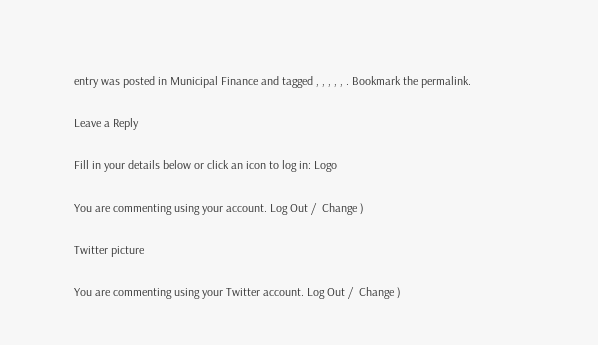entry was posted in Municipal Finance and tagged , , , , , . Bookmark the permalink.

Leave a Reply

Fill in your details below or click an icon to log in: Logo

You are commenting using your account. Log Out /  Change )

Twitter picture

You are commenting using your Twitter account. Log Out /  Change )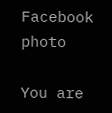Facebook photo

You are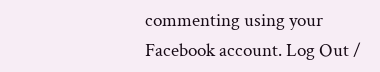commenting using your Facebook account. Log Out /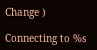Change )

Connecting to %s